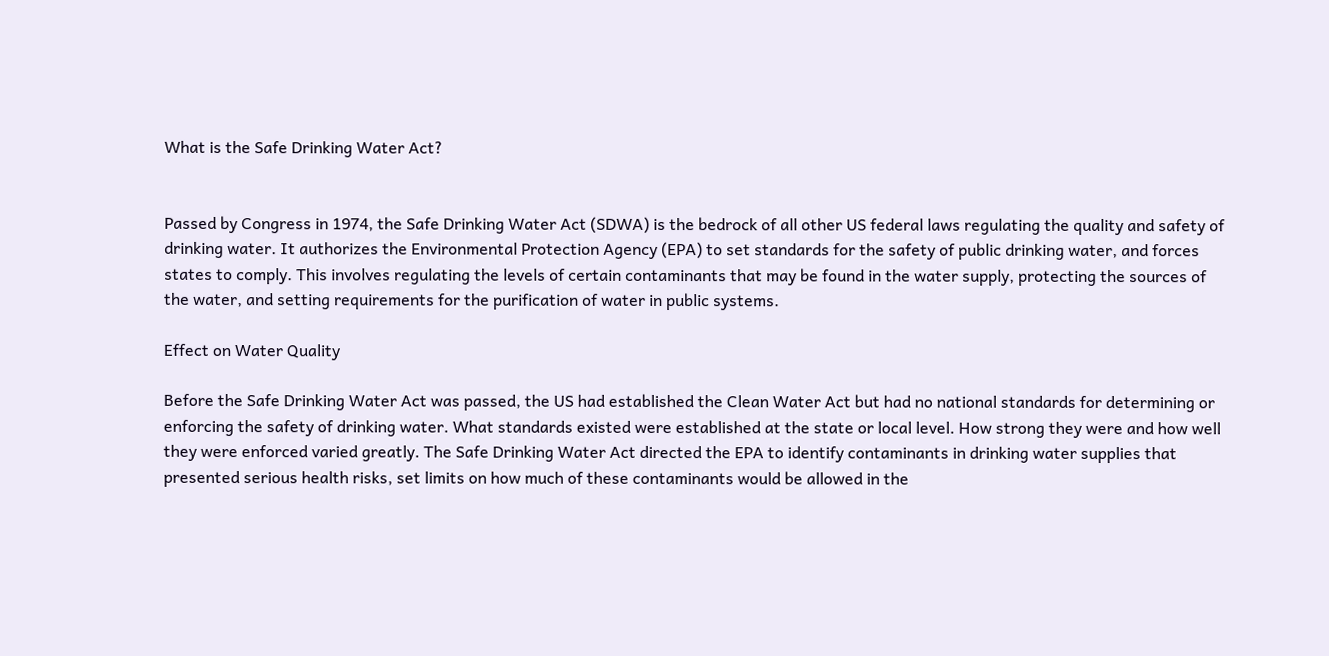What is the Safe Drinking Water Act?


Passed by Congress in 1974, the Safe Drinking Water Act (SDWA) is the bedrock of all other US federal laws regulating the quality and safety of drinking water. It authorizes the Environmental Protection Agency (EPA) to set standards for the safety of public drinking water, and forces states to comply. This involves regulating the levels of certain contaminants that may be found in the water supply, protecting the sources of the water, and setting requirements for the purification of water in public systems.

Effect on Water Quality

Before the Safe Drinking Water Act was passed, the US had established the Clean Water Act but had no national standards for determining or enforcing the safety of drinking water. What standards existed were established at the state or local level. How strong they were and how well they were enforced varied greatly. The Safe Drinking Water Act directed the EPA to identify contaminants in drinking water supplies that presented serious health risks, set limits on how much of these contaminants would be allowed in the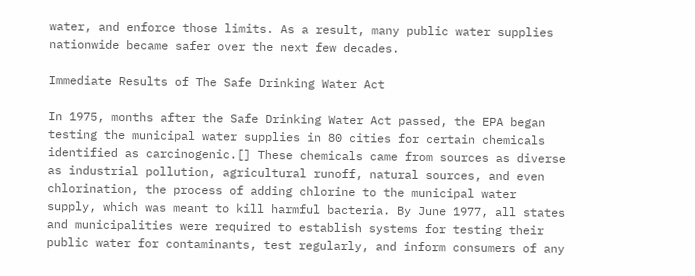water, and enforce those limits. As a result, many public water supplies nationwide became safer over the next few decades.

Immediate Results of The Safe Drinking Water Act

In 1975, months after the Safe Drinking Water Act passed, the EPA began testing the municipal water supplies in 80 cities for certain chemicals identified as carcinogenic.[] These chemicals came from sources as diverse as industrial pollution, agricultural runoff, natural sources, and even chlorination, the process of adding chlorine to the municipal water supply, which was meant to kill harmful bacteria. By June 1977, all states and municipalities were required to establish systems for testing their public water for contaminants, test regularly, and inform consumers of any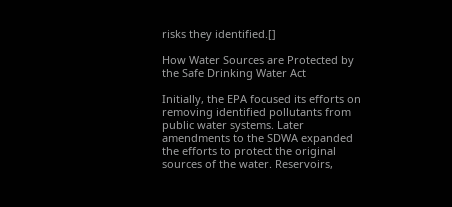risks they identified.[]

How Water Sources are Protected by the Safe Drinking Water Act

Initially, the EPA focused its efforts on removing identified pollutants from public water systems. Later amendments to the SDWA expanded the efforts to protect the original sources of the water. Reservoirs,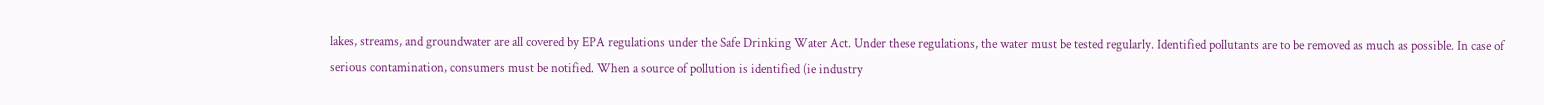lakes, streams, and groundwater are all covered by EPA regulations under the Safe Drinking Water Act. Under these regulations, the water must be tested regularly. Identified pollutants are to be removed as much as possible. In case of serious contamination, consumers must be notified. When a source of pollution is identified (ie industry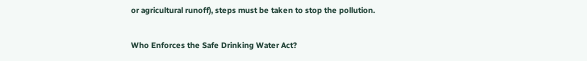or agricultural runoff), steps must be taken to stop the pollution.

Who Enforces the Safe Drinking Water Act?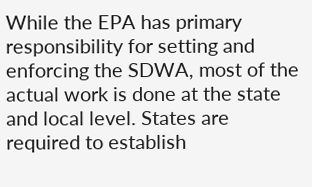While the EPA has primary responsibility for setting and enforcing the SDWA, most of the actual work is done at the state and local level. States are required to establish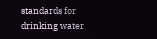standards for drinking water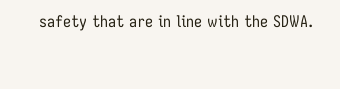safety that are in line with the SDWA.